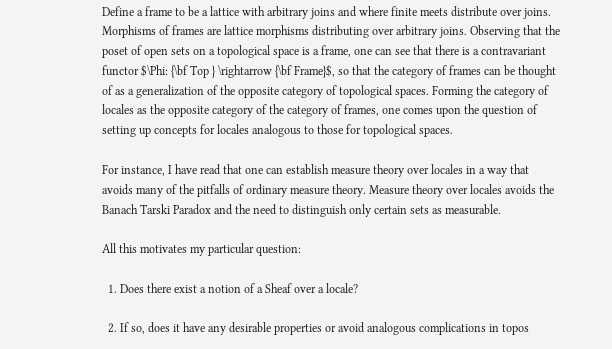Define a frame to be a lattice with arbitrary joins and where finite meets distribute over joins. Morphisms of frames are lattice morphisms distributing over arbitrary joins. Observing that the poset of open sets on a topological space is a frame, one can see that there is a contravariant functor $\Phi: {\bf Top } \rightarrow {\bf Frame}$, so that the category of frames can be thought of as a generalization of the opposite category of topological spaces. Forming the category of locales as the opposite category of the category of frames, one comes upon the question of setting up concepts for locales analogous to those for topological spaces.

For instance, I have read that one can establish measure theory over locales in a way that avoids many of the pitfalls of ordinary measure theory. Measure theory over locales avoids the Banach Tarski Paradox and the need to distinguish only certain sets as measurable.

All this motivates my particular question:

  1. Does there exist a notion of a Sheaf over a locale?

  2. If so, does it have any desirable properties or avoid analogous complications in topos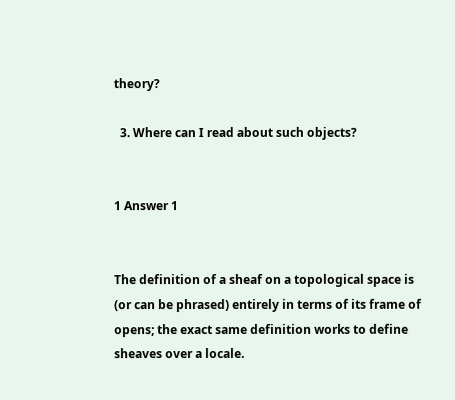theory?

  3. Where can I read about such objects?


1 Answer 1


The definition of a sheaf on a topological space is (or can be phrased) entirely in terms of its frame of opens; the exact same definition works to define sheaves over a locale.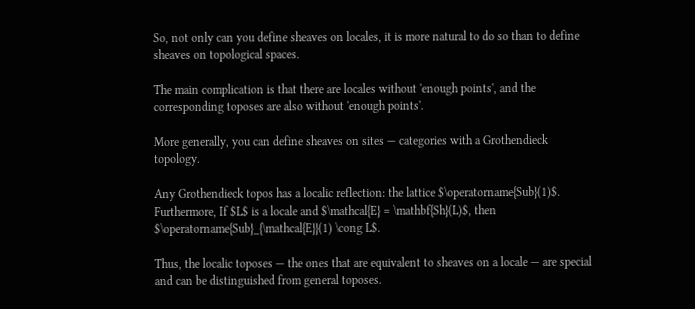So, not only can you define sheaves on locales, it is more natural to do so than to define sheaves on topological spaces.

The main complication is that there are locales without 'enough points', and the corresponding toposes are also without 'enough points'.

More generally, you can define sheaves on sites — categories with a Grothendieck topology.

Any Grothendieck topos has a localic reflection: the lattice $\operatorname{Sub}(1)$. Furthermore, If $L$ is a locale and $\mathcal{E} = \mathbf{Sh}(L)$, then $\operatorname{Sub}_{\mathcal{E}}(1) \cong L$.

Thus, the localic toposes — the ones that are equivalent to sheaves on a locale — are special and can be distinguished from general toposes.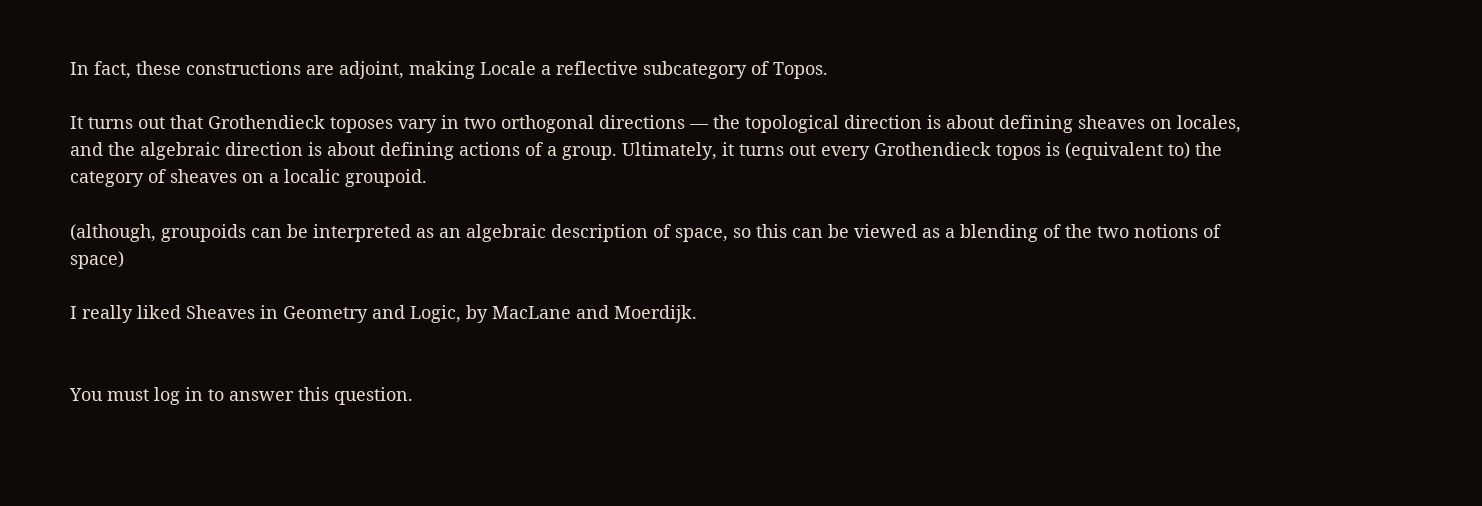In fact, these constructions are adjoint, making Locale a reflective subcategory of Topos.

It turns out that Grothendieck toposes vary in two orthogonal directions — the topological direction is about defining sheaves on locales, and the algebraic direction is about defining actions of a group. Ultimately, it turns out every Grothendieck topos is (equivalent to) the category of sheaves on a localic groupoid.

(although, groupoids can be interpreted as an algebraic description of space, so this can be viewed as a blending of the two notions of space)

I really liked Sheaves in Geometry and Logic, by MacLane and Moerdijk.


You must log in to answer this question.